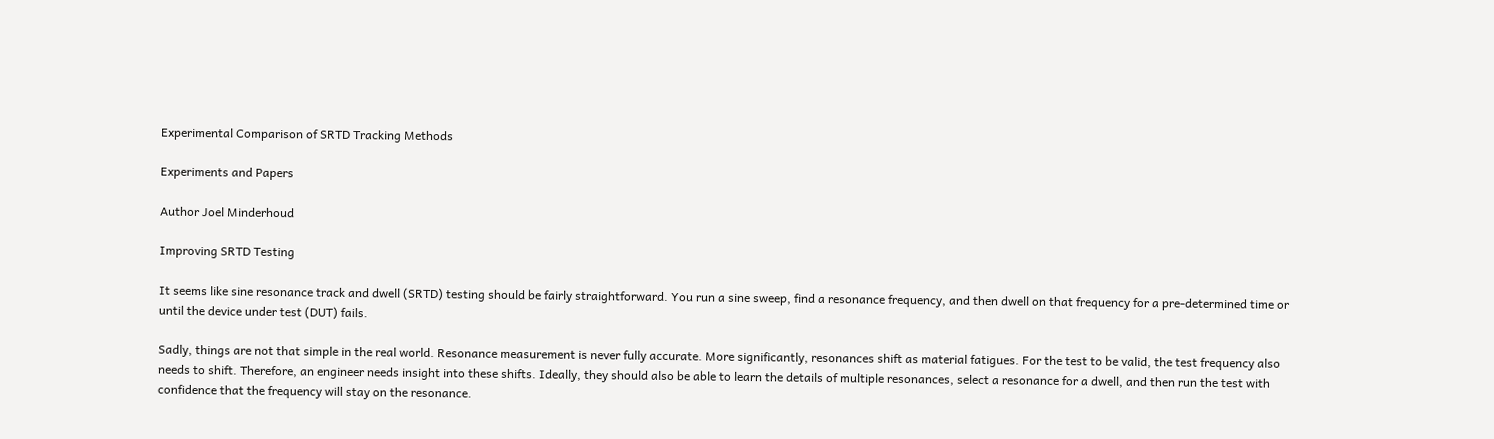Experimental Comparison of SRTD Tracking Methods

Experiments and Papers

Author Joel Minderhoud

Improving SRTD Testing

It seems like sine resonance track and dwell (SRTD) testing should be fairly straightforward. You run a sine sweep, find a resonance frequency, and then dwell on that frequency for a pre-determined time or until the device under test (DUT) fails.

Sadly, things are not that simple in the real world. Resonance measurement is never fully accurate. More significantly, resonances shift as material fatigues. For the test to be valid, the test frequency also needs to shift. Therefore, an engineer needs insight into these shifts. Ideally, they should also be able to learn the details of multiple resonances, select a resonance for a dwell, and then run the test with confidence that the frequency will stay on the resonance.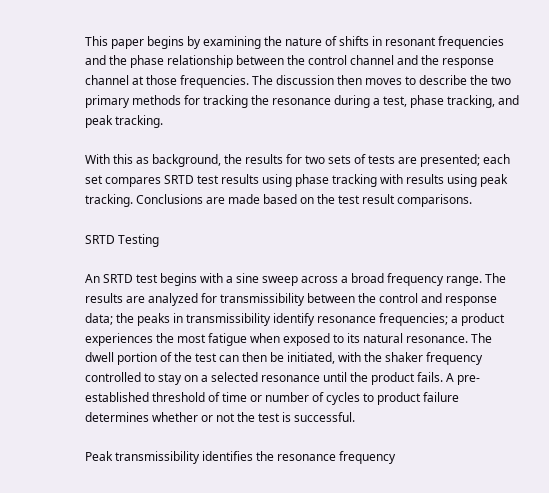This paper begins by examining the nature of shifts in resonant frequencies and the phase relationship between the control channel and the response channel at those frequencies. The discussion then moves to describe the two primary methods for tracking the resonance during a test, phase tracking, and peak tracking.

With this as background, the results for two sets of tests are presented; each set compares SRTD test results using phase tracking with results using peak tracking. Conclusions are made based on the test result comparisons.

SRTD Testing

An SRTD test begins with a sine sweep across a broad frequency range. The results are analyzed for transmissibility between the control and response data; the peaks in transmissibility identify resonance frequencies; a product experiences the most fatigue when exposed to its natural resonance. The dwell portion of the test can then be initiated, with the shaker frequency controlled to stay on a selected resonance until the product fails. A pre-established threshold of time or number of cycles to product failure determines whether or not the test is successful.

Peak transmissibility identifies the resonance frequency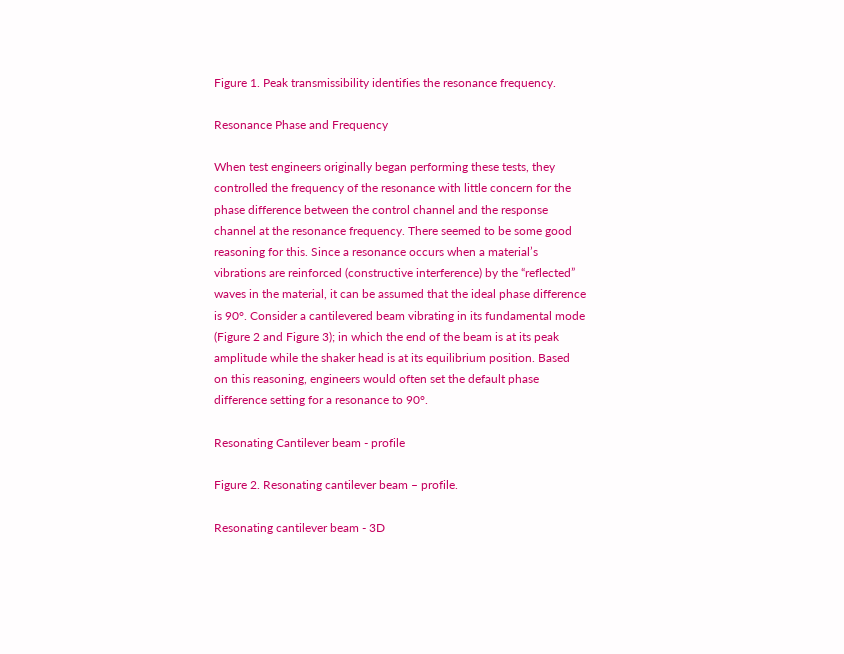Figure 1. Peak transmissibility identifies the resonance frequency.

Resonance Phase and Frequency

When test engineers originally began performing these tests, they controlled the frequency of the resonance with little concern for the phase difference between the control channel and the response channel at the resonance frequency. There seemed to be some good reasoning for this. Since a resonance occurs when a material’s vibrations are reinforced (constructive interference) by the “reflected” waves in the material, it can be assumed that the ideal phase difference is 90°. Consider a cantilevered beam vibrating in its fundamental mode (Figure 2 and Figure 3); in which the end of the beam is at its peak amplitude while the shaker head is at its equilibrium position. Based on this reasoning, engineers would often set the default phase difference setting for a resonance to 90°.

Resonating Cantilever beam - profile

Figure 2. Resonating cantilever beam – profile.

Resonating cantilever beam - 3D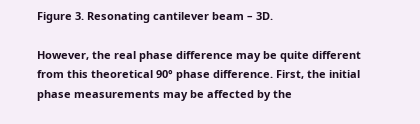Figure 3. Resonating cantilever beam – 3D.

However, the real phase difference may be quite different from this theoretical 90° phase difference. First, the initial phase measurements may be affected by the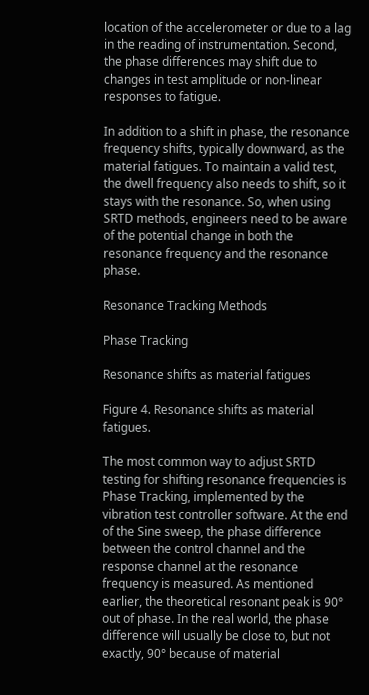location of the accelerometer or due to a lag in the reading of instrumentation. Second, the phase differences may shift due to changes in test amplitude or non-linear responses to fatigue.

In addition to a shift in phase, the resonance frequency shifts, typically downward, as the material fatigues. To maintain a valid test, the dwell frequency also needs to shift, so it stays with the resonance. So, when using SRTD methods, engineers need to be aware of the potential change in both the resonance frequency and the resonance phase.

Resonance Tracking Methods

Phase Tracking

Resonance shifts as material fatigues

Figure 4. Resonance shifts as material fatigues.

The most common way to adjust SRTD testing for shifting resonance frequencies is Phase Tracking, implemented by the vibration test controller software. At the end of the Sine sweep, the phase difference between the control channel and the response channel at the resonance frequency is measured. As mentioned earlier, the theoretical resonant peak is 90° out of phase. In the real world, the phase difference will usually be close to, but not exactly, 90° because of material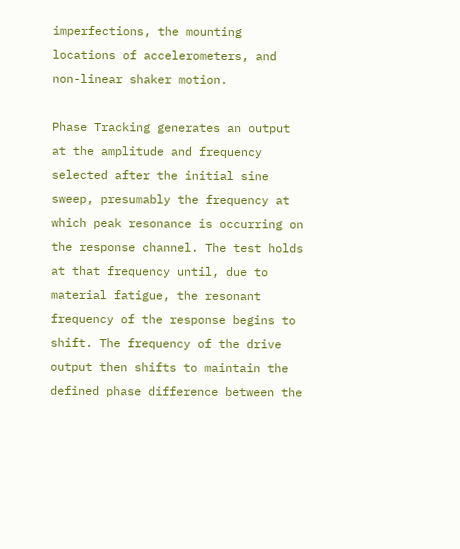imperfections, the mounting locations of accelerometers, and non-linear shaker motion.

Phase Tracking generates an output at the amplitude and frequency selected after the initial sine sweep, presumably the frequency at which peak resonance is occurring on the response channel. The test holds at that frequency until, due to material fatigue, the resonant frequency of the response begins to shift. The frequency of the drive output then shifts to maintain the defined phase difference between the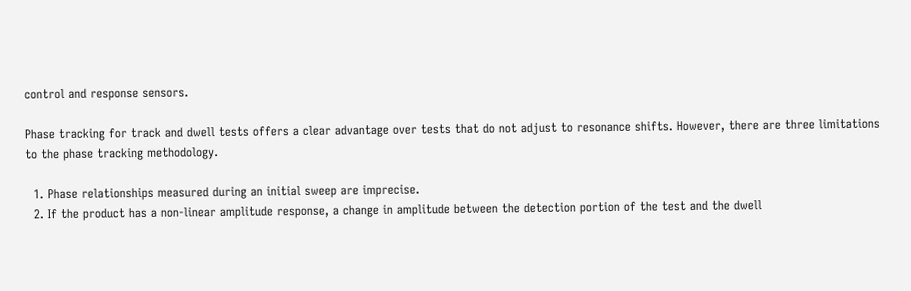control and response sensors.

Phase tracking for track and dwell tests offers a clear advantage over tests that do not adjust to resonance shifts. However, there are three limitations to the phase tracking methodology.

  1. Phase relationships measured during an initial sweep are imprecise.
  2. If the product has a non-linear amplitude response, a change in amplitude between the detection portion of the test and the dwell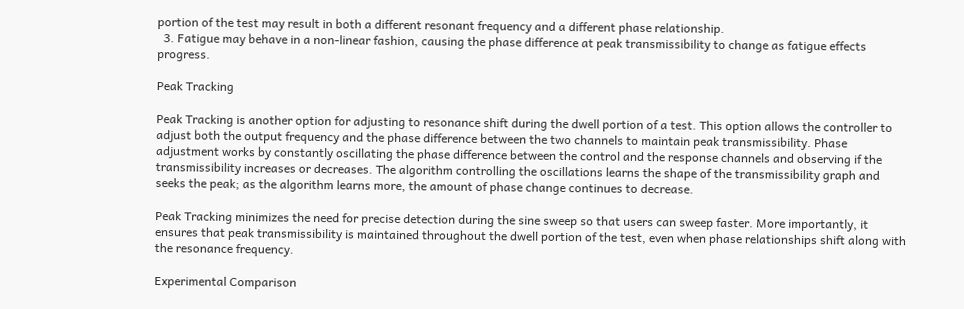portion of the test may result in both a different resonant frequency and a different phase relationship.
  3. Fatigue may behave in a non-linear fashion, causing the phase difference at peak transmissibility to change as fatigue effects progress.

Peak Tracking

Peak Tracking is another option for adjusting to resonance shift during the dwell portion of a test. This option allows the controller to adjust both the output frequency and the phase difference between the two channels to maintain peak transmissibility. Phase adjustment works by constantly oscillating the phase difference between the control and the response channels and observing if the transmissibility increases or decreases. The algorithm controlling the oscillations learns the shape of the transmissibility graph and seeks the peak; as the algorithm learns more, the amount of phase change continues to decrease.

Peak Tracking minimizes the need for precise detection during the sine sweep so that users can sweep faster. More importantly, it ensures that peak transmissibility is maintained throughout the dwell portion of the test, even when phase relationships shift along with the resonance frequency.

Experimental Comparison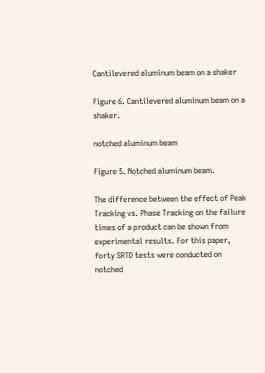Cantilevered aluminum beam on a shaker

Figure 6. Cantilevered aluminum beam on a shaker.

notched aluminum beam

Figure 5. Notched aluminum beam.

The difference between the effect of Peak Tracking vs. Phase Tracking on the failure times of a product can be shown from experimental results. For this paper, forty SRTD tests were conducted on notched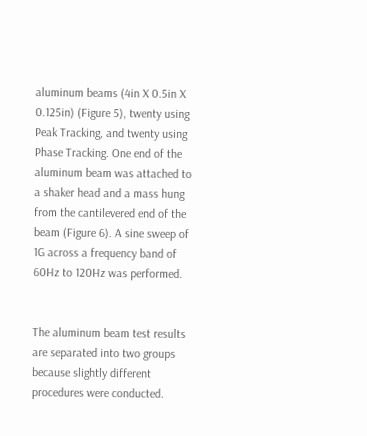aluminum beams (4in X 0.5in X 0.125in) (Figure 5), twenty using Peak Tracking, and twenty using Phase Tracking. One end of the aluminum beam was attached to a shaker head and a mass hung from the cantilevered end of the beam (Figure 6). A sine sweep of 1G across a frequency band of 60Hz to 120Hz was performed.


The aluminum beam test results are separated into two groups because slightly different procedures were conducted.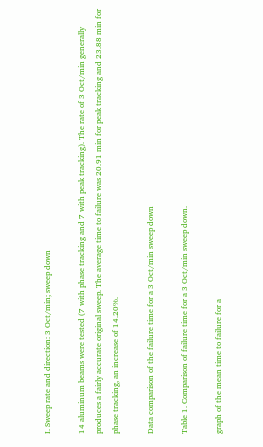I. Sweep rate and direction: 3 Oct/min; sweep down

14 aluminum beams were tested (7 with phase tracking and 7 with peak tracking). The rate of 3 Oct/min generally produces a fairly accurate original sweep. The average time to failure was 20.91 min for peak tracking and 23.88 min for phase tracking, an increase of 14.20%.

Data comparison of the failure time for a 3 Oct/min sweep down

Table 1. Comparison of failure time for a 3 Oct/min sweep down.

graph of the mean time to failure for a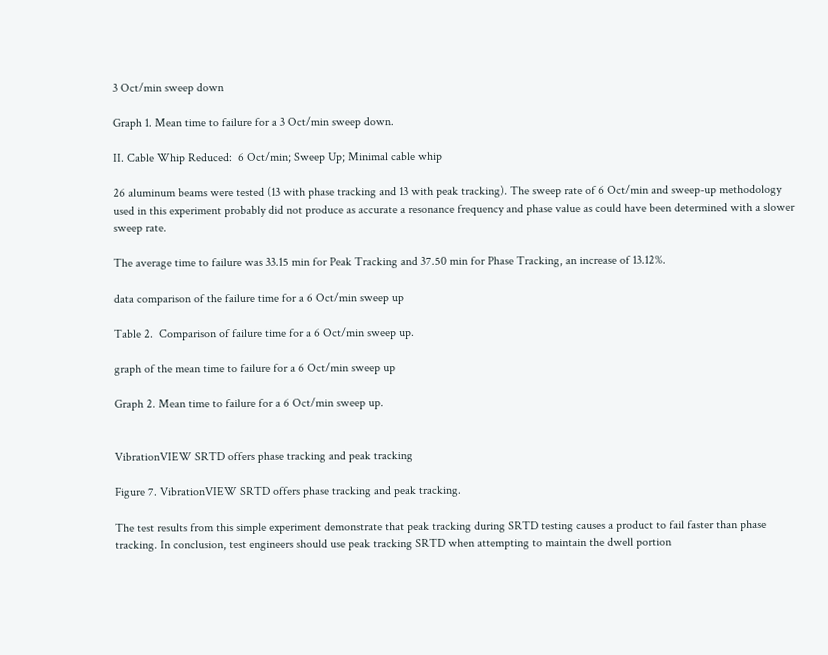3 Oct/min sweep down

Graph 1. Mean time to failure for a 3 Oct/min sweep down.

II. Cable Whip Reduced:  6 Oct/min; Sweep Up; Minimal cable whip

26 aluminum beams were tested (13 with phase tracking and 13 with peak tracking). The sweep rate of 6 Oct/min and sweep-up methodology used in this experiment probably did not produce as accurate a resonance frequency and phase value as could have been determined with a slower sweep rate.

The average time to failure was 33.15 min for Peak Tracking and 37.50 min for Phase Tracking, an increase of 13.12%.

data comparison of the failure time for a 6 Oct/min sweep up

Table 2.  Comparison of failure time for a 6 Oct/min sweep up.

graph of the mean time to failure for a 6 Oct/min sweep up

Graph 2. Mean time to failure for a 6 Oct/min sweep up.


VibrationVIEW SRTD offers phase tracking and peak tracking

Figure 7. VibrationVIEW SRTD offers phase tracking and peak tracking.

The test results from this simple experiment demonstrate that peak tracking during SRTD testing causes a product to fail faster than phase tracking. In conclusion, test engineers should use peak tracking SRTD when attempting to maintain the dwell portion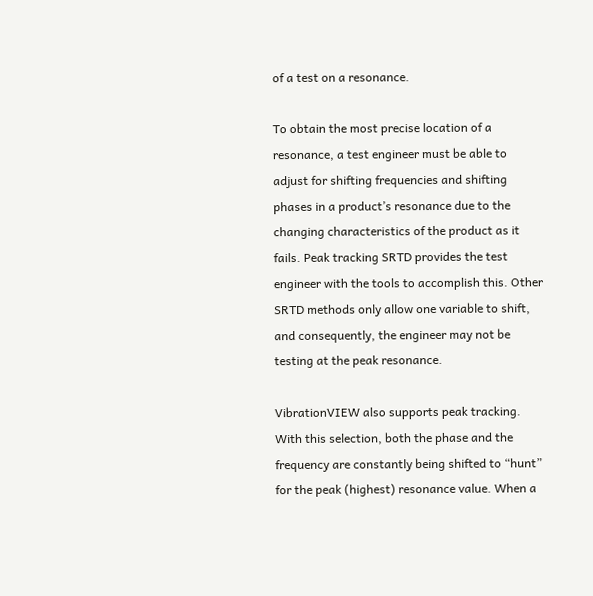of a test on a resonance.

To obtain the most precise location of a resonance, a test engineer must be able to adjust for shifting frequencies and shifting phases in a product’s resonance due to the changing characteristics of the product as it fails. Peak tracking SRTD provides the test engineer with the tools to accomplish this. Other SRTD methods only allow one variable to shift, and consequently, the engineer may not be testing at the peak resonance.

VibrationVIEW also supports peak tracking. With this selection, both the phase and the frequency are constantly being shifted to “hunt” for the peak (highest) resonance value. When a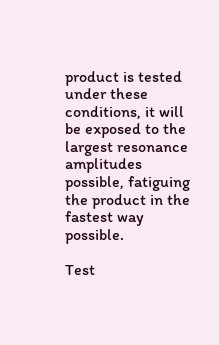product is tested under these conditions, it will be exposed to the largest resonance amplitudes possible, fatiguing the product in the fastest way possible.

Test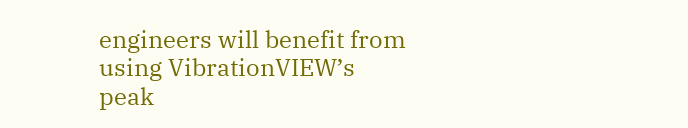engineers will benefit from using VibrationVIEW’s peak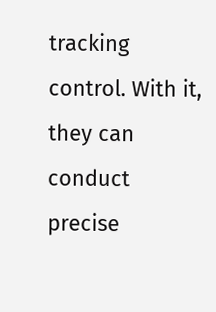tracking control. With it, they can conduct precise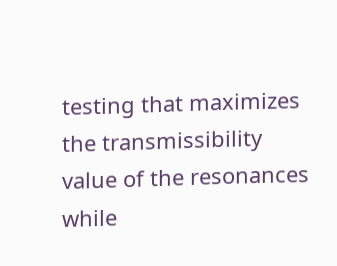testing that maximizes the transmissibility value of the resonances while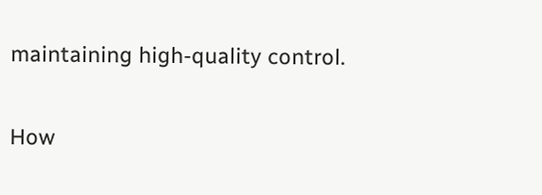maintaining high-quality control.

How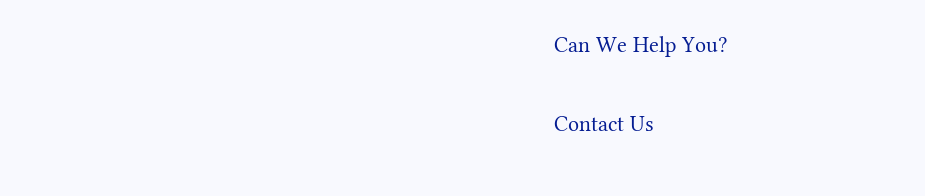Can We Help You?

Contact Us